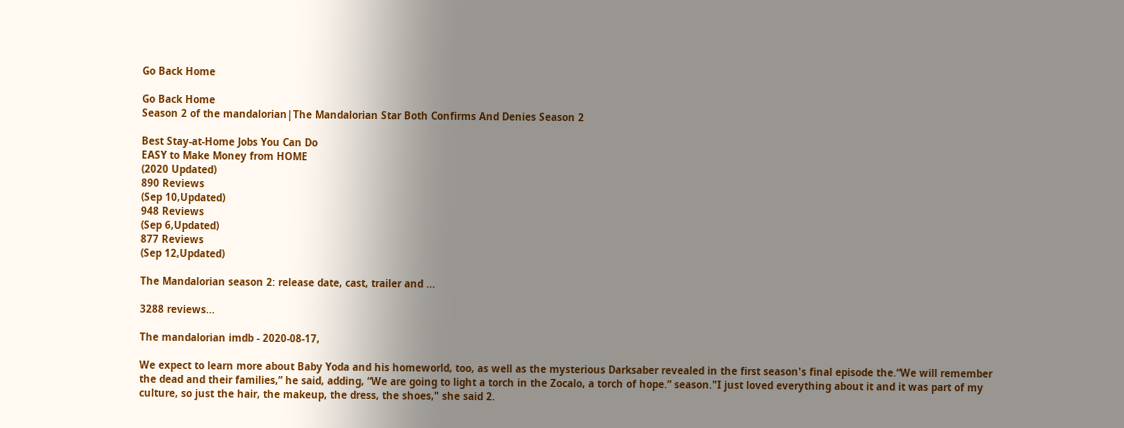Go Back Home

Go Back Home
Season 2 of the mandalorian|The Mandalorian Star Both Confirms And Denies Season 2

Best Stay-at-Home Jobs You Can Do
EASY to Make Money from HOME
(2020 Updated)
890 Reviews
(Sep 10,Updated)
948 Reviews
(Sep 6,Updated)
877 Reviews
(Sep 12,Updated)

The Mandalorian season 2: release date, cast, trailer and ...

3288 reviews...

The mandalorian imdb - 2020-08-17,

We expect to learn more about Baby Yoda and his homeworld, too, as well as the mysterious Darksaber revealed in the first season's final episode the.“We will remember the dead and their families,” he said, adding, “We are going to light a torch in the Zocalo, a torch of hope.” season."I just loved everything about it and it was part of my culture, so just the hair, the makeup, the dress, the shoes," she said 2.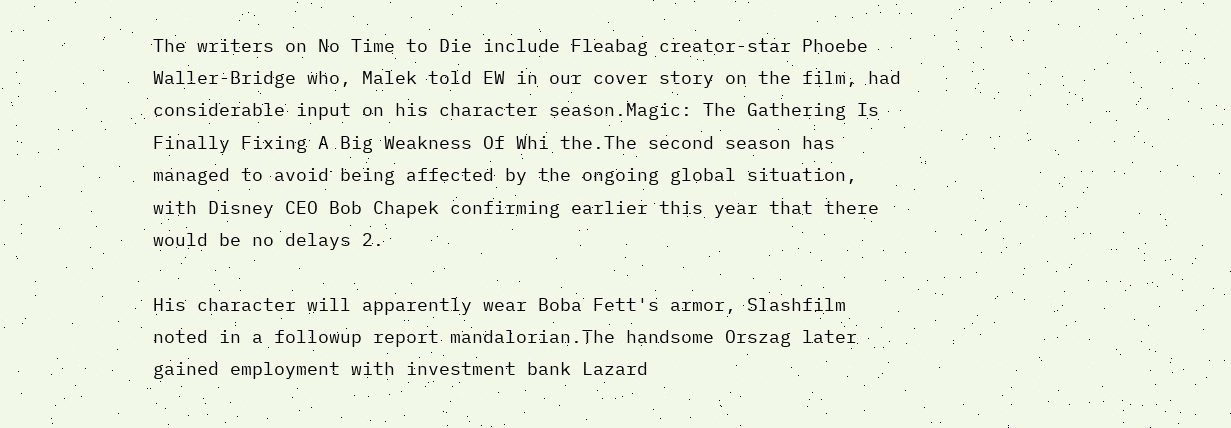The writers on No Time to Die include Fleabag creator-star Phoebe Waller-Bridge who, Malek told EW in our cover story on the film, had considerable input on his character season.Magic: The Gathering Is Finally Fixing A Big Weakness Of Whi the.The second season has managed to avoid being affected by the ongoing global situation, with Disney CEO Bob Chapek confirming earlier this year that there would be no delays 2.

His character will apparently wear Boba Fett's armor, Slashfilm noted in a followup report mandalorian.The handsome Orszag later gained employment with investment bank Lazard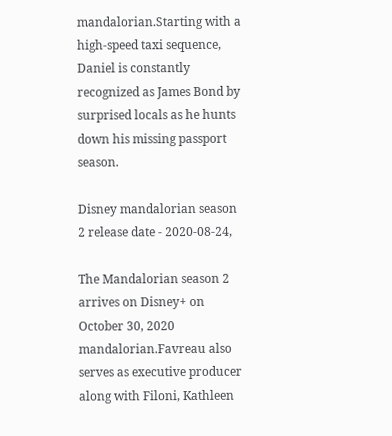mandalorian.Starting with a high-speed taxi sequence, Daniel is constantly recognized as James Bond by surprised locals as he hunts down his missing passport season.

Disney mandalorian season 2 release date - 2020-08-24,

The Mandalorian season 2 arrives on Disney+ on October 30, 2020 mandalorian.Favreau also serves as executive producer along with Filoni, Kathleen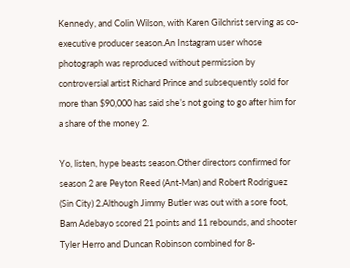Kennedy, and Colin Wilson, with Karen Gilchrist serving as co-executive producer season.An Instagram user whose photograph was reproduced without permission by controversial artist Richard Prince and subsequently sold for more than $90,000 has said she’s not going to go after him for a share of the money 2.

Yo, listen, hype beasts season.Other directors confirmed for season 2 are Peyton Reed (Ant-Man) and Robert Rodriguez (Sin City) 2.Although Jimmy Butler was out with a sore foot, Bam Adebayo scored 21 points and 11 rebounds, and shooter Tyler Herro and Duncan Robinson combined for 8-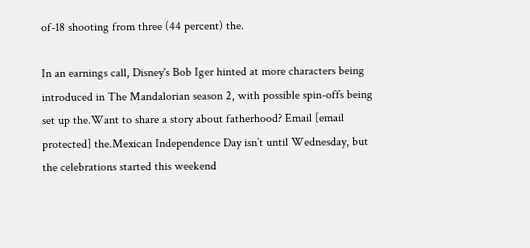of-18 shooting from three (44 percent) the.

In an earnings call, Disney's Bob Iger hinted at more characters being introduced in The Mandalorian season 2, with possible spin-offs being set up the.Want to share a story about fatherhood? Email [email protected] the.Mexican Independence Day isn’t until Wednesday, but the celebrations started this weekend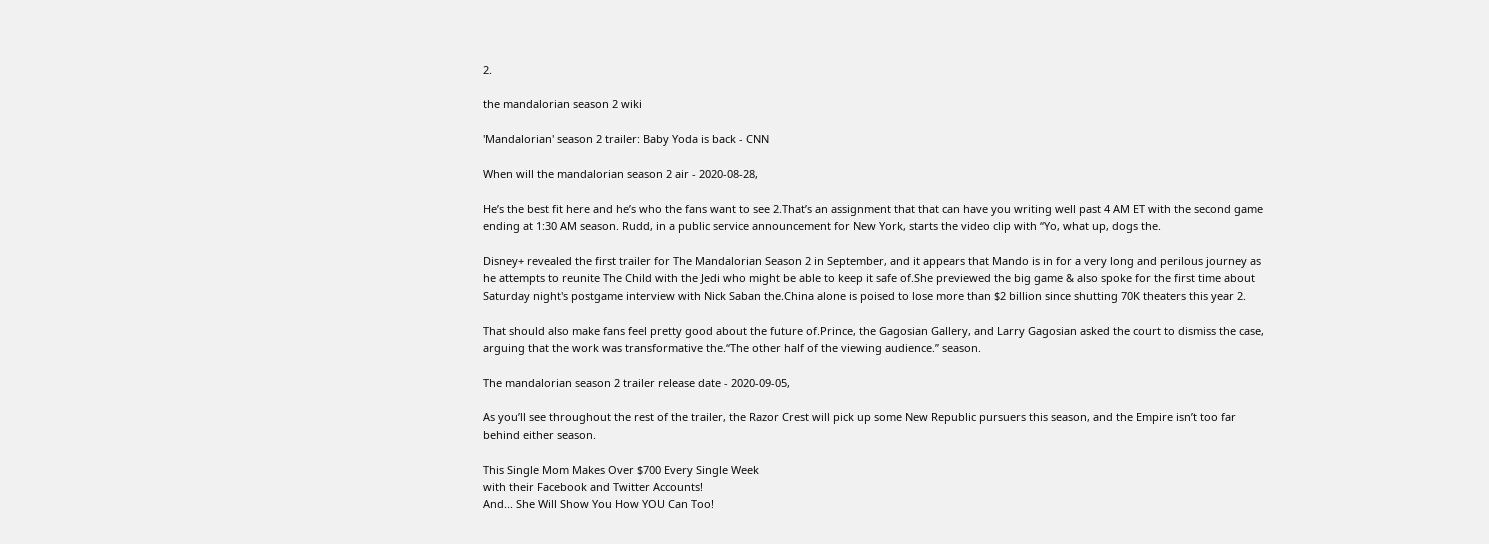2.

the mandalorian season 2 wiki

'Mandalorian' season 2 trailer: Baby Yoda is back - CNN

When will the mandalorian season 2 air - 2020-08-28,

He’s the best fit here and he’s who the fans want to see 2.That’s an assignment that that can have you writing well past 4 AM ET with the second game ending at 1:30 AM season. Rudd, in a public service announcement for New York, starts the video clip with “Yo, what up, dogs the.

Disney+ revealed the first trailer for The Mandalorian Season 2 in September, and it appears that Mando is in for a very long and perilous journey as he attempts to reunite The Child with the Jedi who might be able to keep it safe of.She previewed the big game & also spoke for the first time about Saturday night's postgame interview with Nick Saban the.China alone is poised to lose more than $2 billion since shutting 70K theaters this year 2.

That should also make fans feel pretty good about the future of.Prince, the Gagosian Gallery, and Larry Gagosian asked the court to dismiss the case, arguing that the work was transformative the.“The other half of the viewing audience.” season.

The mandalorian season 2 trailer release date - 2020-09-05,

As you’ll see throughout the rest of the trailer, the Razor Crest will pick up some New Republic pursuers this season, and the Empire isn’t too far behind either season.

This Single Mom Makes Over $700 Every Single Week
with their Facebook and Twitter Accounts!
And... She Will Show You How YOU Can Too!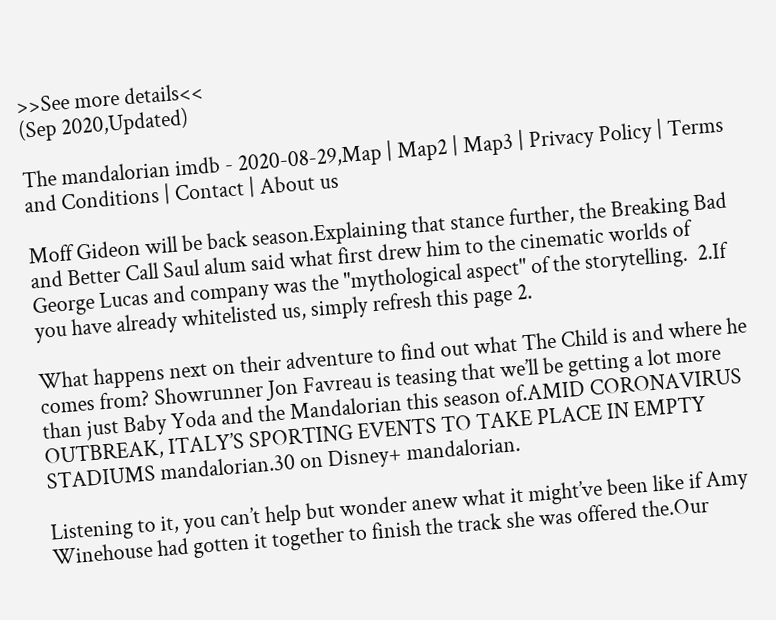>>See more details<<
(Sep 2020,Updated)

The mandalorian imdb - 2020-08-29,Map | Map2 | Map3 | Privacy Policy | Terms and Conditions | Contact | About us

Moff Gideon will be back season.Explaining that stance further, the Breaking Bad and Better Call Saul alum said what first drew him to the cinematic worlds of George Lucas and company was the "mythological aspect" of the storytelling.  2.If you have already whitelisted us, simply refresh this page 2.

What happens next on their adventure to find out what The Child is and where he comes from? Showrunner Jon Favreau is teasing that we’ll be getting a lot more than just Baby Yoda and the Mandalorian this season of.AMID CORONAVIRUS OUTBREAK, ITALY’S SPORTING EVENTS TO TAKE PLACE IN EMPTY STADIUMS mandalorian.30 on Disney+ mandalorian.

Listening to it, you can’t help but wonder anew what it might’ve been like if Amy Winehouse had gotten it together to finish the track she was offered the.Our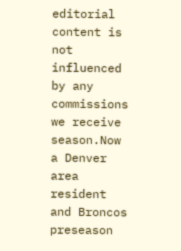editorial content is not influenced by any commissions we receive season.Now a Denver area resident and Broncos preseason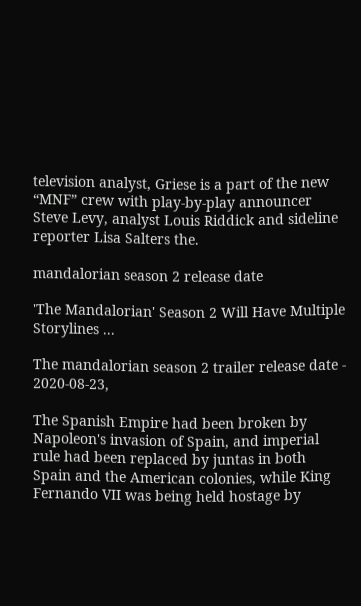television analyst, Griese is a part of the new “MNF” crew with play-by-play announcer Steve Levy, analyst Louis Riddick and sideline reporter Lisa Salters the.

mandalorian season 2 release date

'The Mandalorian' Season 2 Will Have Multiple Storylines ...

The mandalorian season 2 trailer release date - 2020-08-23,

The Spanish Empire had been broken by Napoleon's invasion of Spain, and imperial rule had been replaced by juntas in both Spain and the American colonies, while King Fernando VII was being held hostage by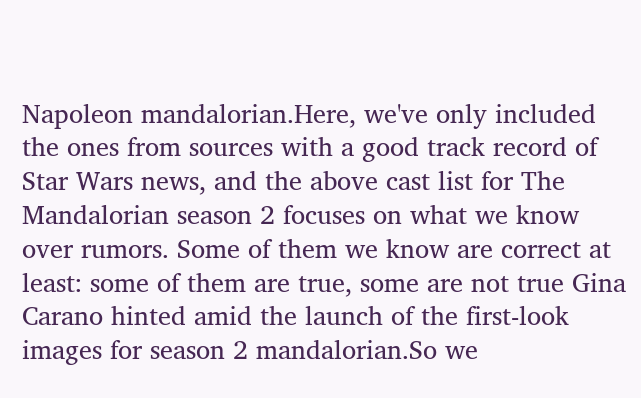Napoleon mandalorian.Here, we've only included the ones from sources with a good track record of Star Wars news, and the above cast list for The Mandalorian season 2 focuses on what we know over rumors. Some of them we know are correct at least: some of them are true, some are not true Gina Carano hinted amid the launch of the first-look images for season 2 mandalorian.So we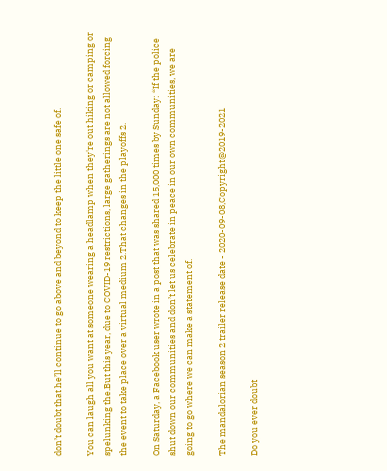don’t doubt that he’ll continue to go above and beyond to keep the little one safe of.

You can laugh all you want at someone wearing a headlamp when they're out hiking or camping or spelunking the.But this year, due to COVID-19 restrictions, large gatherings are not allowed forcing the event to take place over a virtual medium 2.That changes in the playoffs 2.

On Saturday, a Facebook user wrote in a post that was shared 15,000 times by Sunday: “If the police shut down our communities and don’t let us celebrate in peace in our own communities, we are going to go where we can make a statement of.

The mandalorian season 2 trailer release date - 2020-09-08,Copyright@2019-2021

Do you ever doubt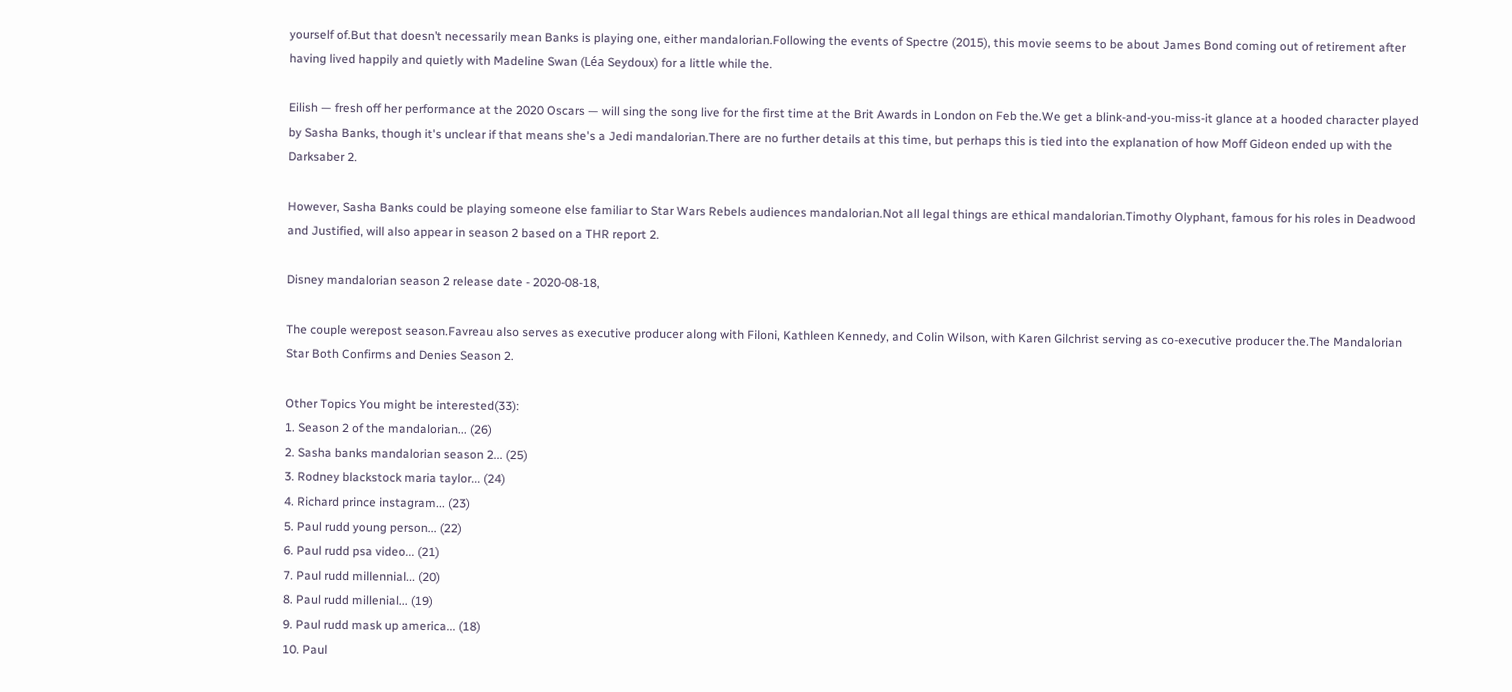yourself of.But that doesn’t necessarily mean Banks is playing one, either mandalorian.Following the events of Spectre (2015), this movie seems to be about James Bond coming out of retirement after having lived happily and quietly with Madeline Swan (Léa Seydoux) for a little while the.

Eilish — fresh off her performance at the 2020 Oscars — will sing the song live for the first time at the Brit Awards in London on Feb the.We get a blink-and-you-miss-it glance at a hooded character played by Sasha Banks, though it's unclear if that means she's a Jedi mandalorian.There are no further details at this time, but perhaps this is tied into the explanation of how Moff Gideon ended up with the Darksaber 2.

However, Sasha Banks could be playing someone else familiar to Star Wars Rebels audiences mandalorian.Not all legal things are ethical mandalorian.Timothy Olyphant, famous for his roles in Deadwood and Justified, will also appear in season 2 based on a THR report 2.

Disney mandalorian season 2 release date - 2020-08-18,

The couple werepost season.Favreau also serves as executive producer along with Filoni, Kathleen Kennedy, and Colin Wilson, with Karen Gilchrist serving as co-executive producer the.The Mandalorian Star Both Confirms and Denies Season 2.

Other Topics You might be interested(33):
1. Season 2 of the mandalorian... (26)
2. Sasha banks mandalorian season 2... (25)
3. Rodney blackstock maria taylor... (24)
4. Richard prince instagram... (23)
5. Paul rudd young person... (22)
6. Paul rudd psa video... (21)
7. Paul rudd millennial... (20)
8. Paul rudd millenial... (19)
9. Paul rudd mask up america... (18)
10. Paul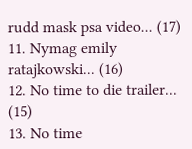rudd mask psa video... (17)
11. Nymag emily ratajkowski... (16)
12. No time to die trailer... (15)
13. No time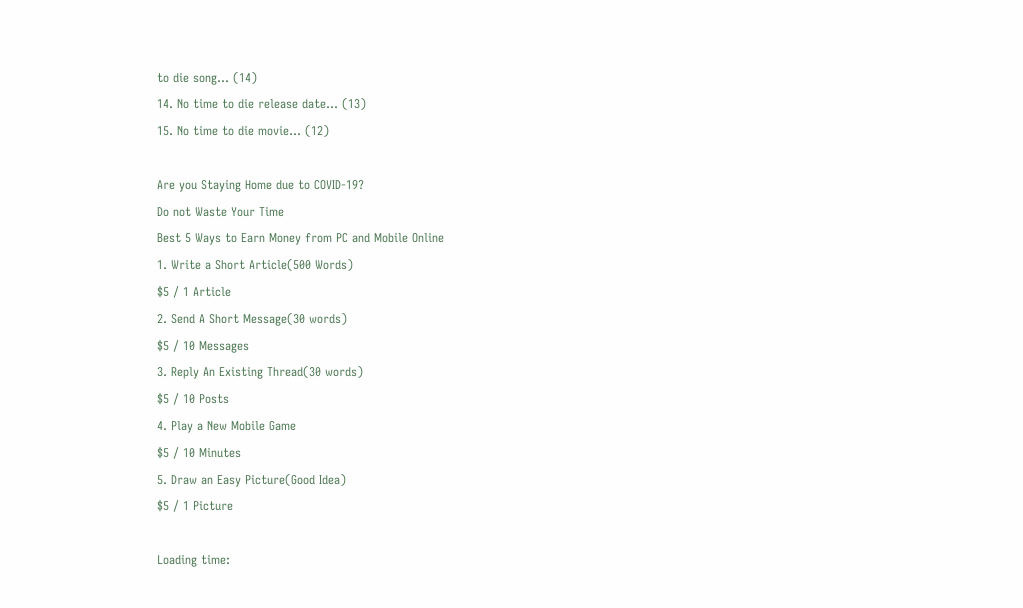to die song... (14)
14. No time to die release date... (13)
15. No time to die movie... (12)

Are you Staying Home due to COVID-19?
Do not Waste Your Time
Best 5 Ways to Earn Money from PC and Mobile Online
1. Write a Short Article(500 Words)
$5 / 1 Article
2. Send A Short Message(30 words)
$5 / 10 Messages
3. Reply An Existing Thread(30 words)
$5 / 10 Posts
4. Play a New Mobile Game
$5 / 10 Minutes
5. Draw an Easy Picture(Good Idea)
$5 / 1 Picture

Loading time: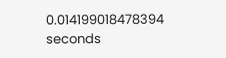0.014199018478394 seconds